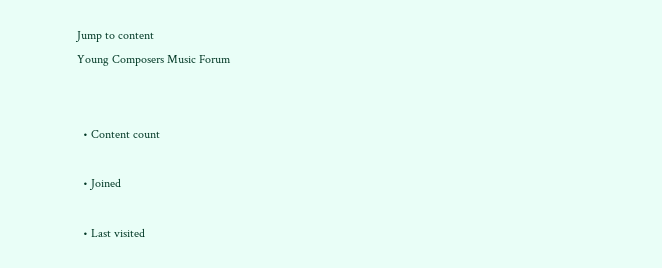Jump to content
Young Composers Music Forum


  • Content count

  • Joined

  • Last visited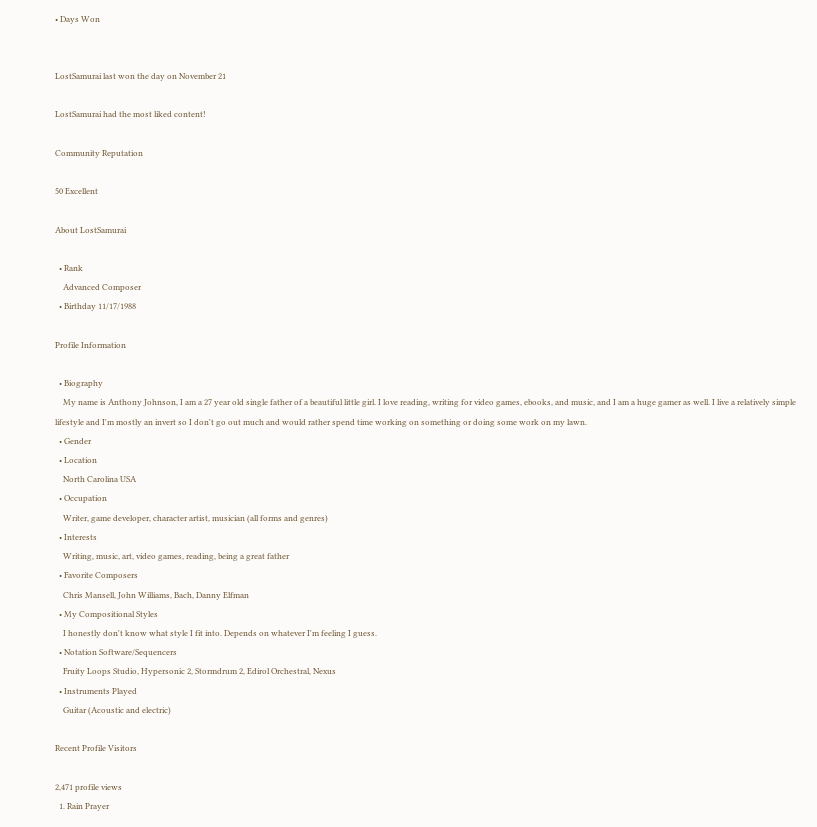• Days Won


LostSamurai last won the day on November 21

LostSamurai had the most liked content!

Community Reputation

50 Excellent

About LostSamurai

  • Rank
    Advanced Composer
  • Birthday 11/17/1988

Profile Information

  • Biography
    My name is Anthony Johnson, I am a 27 year old single father of a beautiful little girl. I love reading, writing for video games, ebooks, and music, and I am a huge gamer as well. I live a relatively simple lifestyle and I'm mostly an invert so I don't go out much and would rather spend time working on something or doing some work on my lawn.
  • Gender
  • Location
    North Carolina USA
  • Occupation
    Writer, game developer, character artist, musician (all forms and genres)
  • Interests
    Writing, music, art, video games, reading, being a great father
  • Favorite Composers
    Chris Mansell, John Williams, Bach, Danny Elfman
  • My Compositional Styles
    I honestly don't know what style I fit into. Depends on whatever I'm feeling I guess.
  • Notation Software/Sequencers
    Fruity Loops Studio, Hypersonic 2, Stormdrum 2, Edirol Orchestral, Nexus
  • Instruments Played
    Guitar (Acoustic and electric)

Recent Profile Visitors

2,471 profile views
  1. Rain Prayer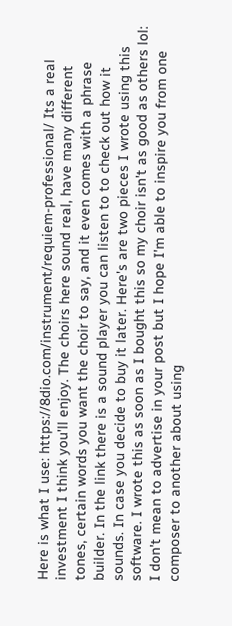Here is what I use: https://8dio.com/instrument/requiem-professional/ Its a real investment I think you'll enjoy. The choirs here sound real, have many different tones, certain words you want the choir to say, and it even comes with a phrase builder. In the link there is a sound player you can listen to to check out how it sounds. In case you decide to buy it later. Here's are two pieces I wrote using this software. I wrote this as soon as I bought this so my choir isn't as good as others lol: I don't mean to advertise in your post but I hope I'm able to inspire you from one composer to another about using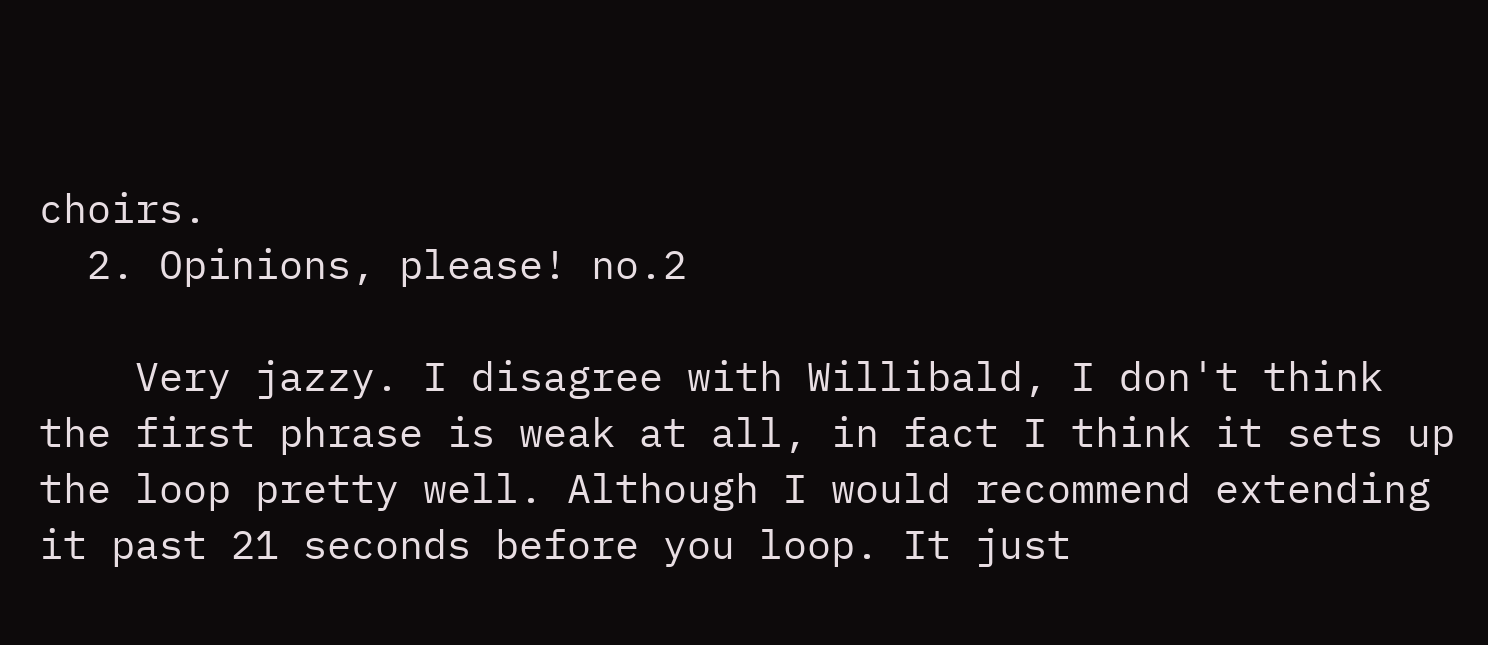choirs.
  2. Opinions, please! no.2

    Very jazzy. I disagree with Willibald, I don't think the first phrase is weak at all, in fact I think it sets up the loop pretty well. Although I would recommend extending it past 21 seconds before you loop. It just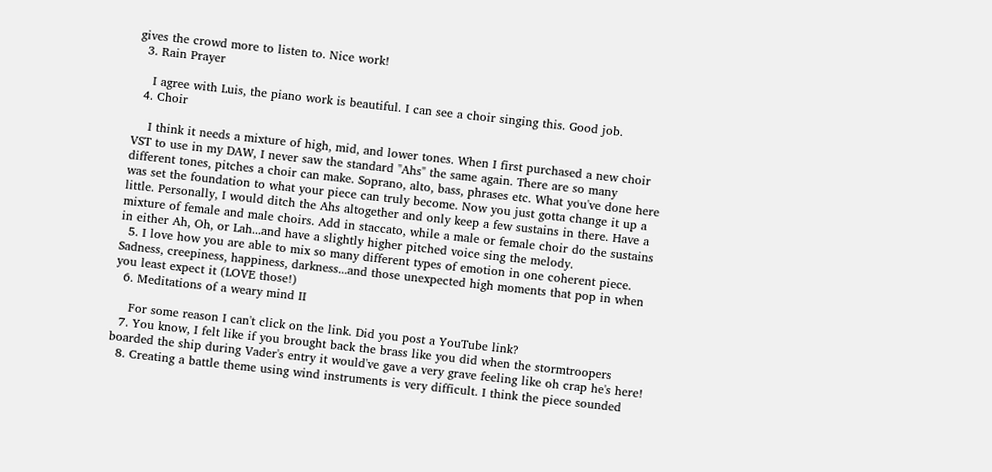gives the crowd more to listen to. Nice work!
  3. Rain Prayer

    I agree with Luis, the piano work is beautiful. I can see a choir singing this. Good job.
  4. Choir

    I think it needs a mixture of high, mid, and lower tones. When I first purchased a new choir VST to use in my DAW, I never saw the standard "Ahs" the same again. There are so many different tones, pitches a choir can make. Soprano, alto, bass, phrases etc. What you've done here was set the foundation to what your piece can truly become. Now you just gotta change it up a little. Personally, I would ditch the Ahs altogether and only keep a few sustains in there. Have a mixture of female and male choirs. Add in staccato, while a male or female choir do the sustains in either Ah, Oh, or Lah...and have a slightly higher pitched voice sing the melody.
  5. I love how you are able to mix so many different types of emotion in one coherent piece. Sadness, creepiness, happiness, darkness...and those unexpected high moments that pop in when you least expect it (LOVE those!)
  6. Meditations of a weary mind II

    For some reason I can't click on the link. Did you post a YouTube link?
  7. You know, I felt like if you brought back the brass like you did when the stormtroopers boarded the ship during Vader's entry it would've gave a very grave feeling like oh crap he's here!
  8. Creating a battle theme using wind instruments is very difficult. I think the piece sounded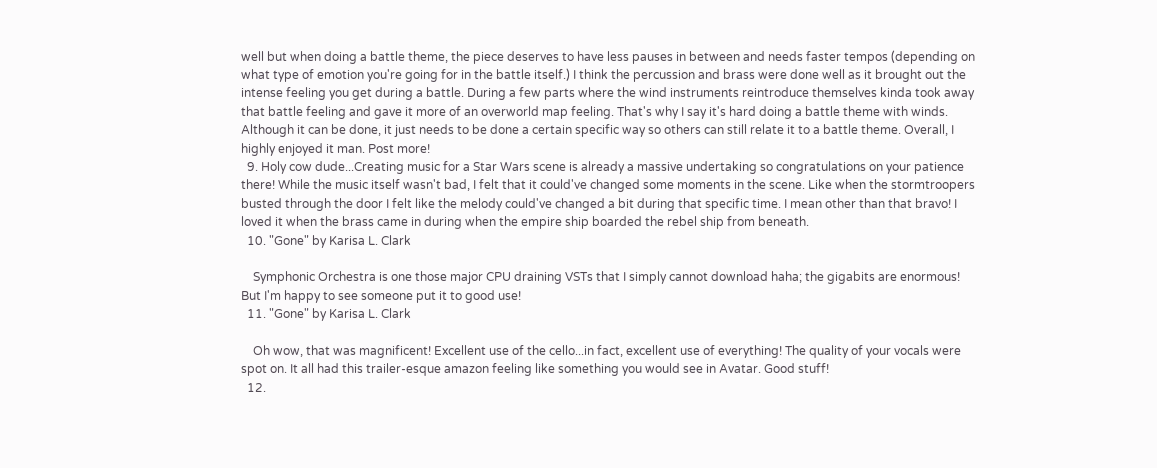well but when doing a battle theme, the piece deserves to have less pauses in between and needs faster tempos (depending on what type of emotion you're going for in the battle itself.) I think the percussion and brass were done well as it brought out the intense feeling you get during a battle. During a few parts where the wind instruments reintroduce themselves kinda took away that battle feeling and gave it more of an overworld map feeling. That's why I say it's hard doing a battle theme with winds. Although it can be done, it just needs to be done a certain specific way so others can still relate it to a battle theme. Overall, I highly enjoyed it man. Post more!
  9. Holy cow dude...Creating music for a Star Wars scene is already a massive undertaking so congratulations on your patience there! While the music itself wasn't bad, I felt that it could've changed some moments in the scene. Like when the stormtroopers busted through the door I felt like the melody could've changed a bit during that specific time. I mean other than that bravo! I loved it when the brass came in during when the empire ship boarded the rebel ship from beneath.
  10. "Gone" by Karisa L. Clark

    Symphonic Orchestra is one those major CPU draining VSTs that I simply cannot download haha; the gigabits are enormous! But I'm happy to see someone put it to good use!
  11. "Gone" by Karisa L. Clark

    Oh wow, that was magnificent! Excellent use of the cello...in fact, excellent use of everything! The quality of your vocals were spot on. It all had this trailer-esque amazon feeling like something you would see in Avatar. Good stuff!
  12.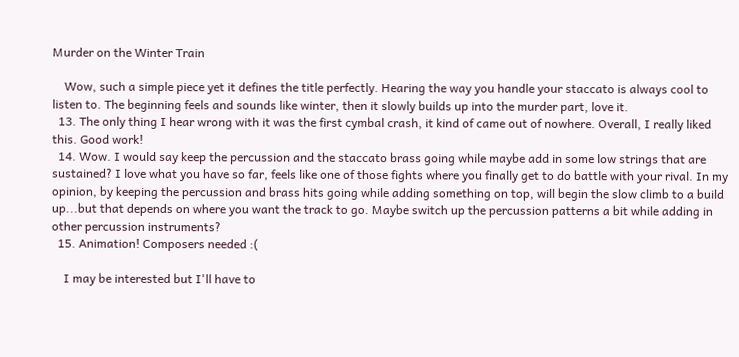Murder on the Winter Train

    Wow, such a simple piece yet it defines the title perfectly. Hearing the way you handle your staccato is always cool to listen to. The beginning feels and sounds like winter, then it slowly builds up into the murder part, love it.
  13. The only thing I hear wrong with it was the first cymbal crash, it kind of came out of nowhere. Overall, I really liked this. Good work!
  14. Wow. I would say keep the percussion and the staccato brass going while maybe add in some low strings that are sustained? I love what you have so far, feels like one of those fights where you finally get to do battle with your rival. In my opinion, by keeping the percussion and brass hits going while adding something on top, will begin the slow climb to a build up...but that depends on where you want the track to go. Maybe switch up the percussion patterns a bit while adding in other percussion instruments?
  15. Animation! Composers needed :(

    I may be interested but I'll have to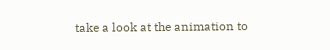take a look at the animation to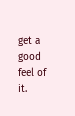get a good feel of it.